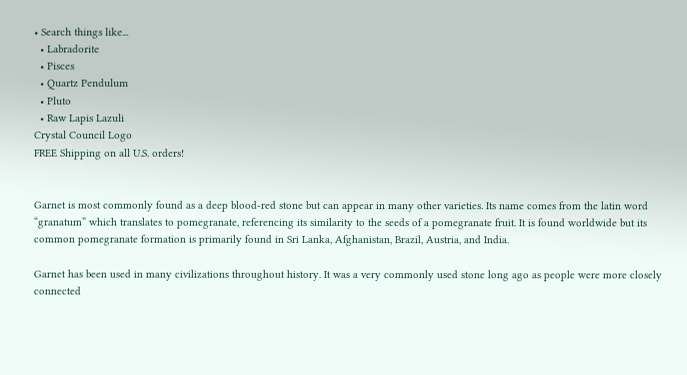• Search things like...
  • Labradorite
  • Pisces
  • Quartz Pendulum
  • Pluto
  • Raw Lapis Lazuli
Crystal Council Logo
FREE Shipping on all U.S. orders!


Garnet is most commonly found as a deep blood-red stone but can appear in many other varieties. Its name comes from the latin word “granatum” which translates to pomegranate, referencing its similarity to the seeds of a pomegranate fruit. It is found worldwide but its common pomegranate formation is primarily found in Sri Lanka, Afghanistan, Brazil, Austria, and India.

Garnet has been used in many civilizations throughout history. It was a very commonly used stone long ago as people were more closely connected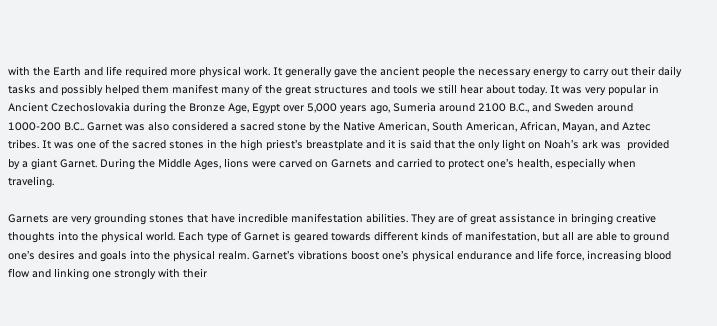with the Earth and life required more physical work. It generally gave the ancient people the necessary energy to carry out their daily tasks and possibly helped them manifest many of the great structures and tools we still hear about today. It was very popular in Ancient Czechoslovakia during the Bronze Age, Egypt over 5,000 years ago, Sumeria around 2100 B.C., and Sweden around 1000-200 B.C.. Garnet was also considered a sacred stone by the Native American, South American, African, Mayan, and Aztec tribes. It was one of the sacred stones in the high priest’s breastplate and it is said that the only light on Noah’s ark was  provided by a giant Garnet. During the Middle Ages, lions were carved on Garnets and carried to protect one’s health, especially when traveling.

Garnets are very grounding stones that have incredible manifestation abilities. They are of great assistance in bringing creative thoughts into the physical world. Each type of Garnet is geared towards different kinds of manifestation, but all are able to ground one’s desires and goals into the physical realm. Garnet’s vibrations boost one’s physical endurance and life force, increasing blood flow and linking one strongly with their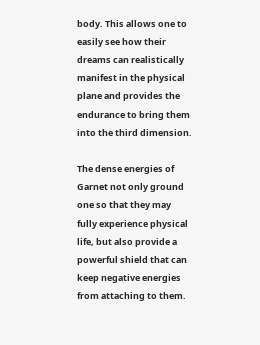body. This allows one to easily see how their dreams can realistically manifest in the physical plane and provides the endurance to bring them into the third dimension.

The dense energies of Garnet not only ground one so that they may fully experience physical life, but also provide a powerful shield that can keep negative energies from attaching to them.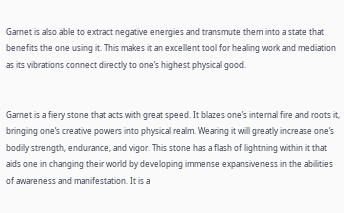Garnet is also able to extract negative energies and transmute them into a state that benefits the one using it. This makes it an excellent tool for healing work and mediation as its vibrations connect directly to one’s highest physical good.


Garnet is a fiery stone that acts with great speed. It blazes one’s internal fire and roots it, bringing one’s creative powers into physical realm. Wearing it will greatly increase one’s bodily strength, endurance, and vigor. This stone has a flash of lightning within it that aids one in changing their world by developing immense expansiveness in the abilities of awareness and manifestation. It is a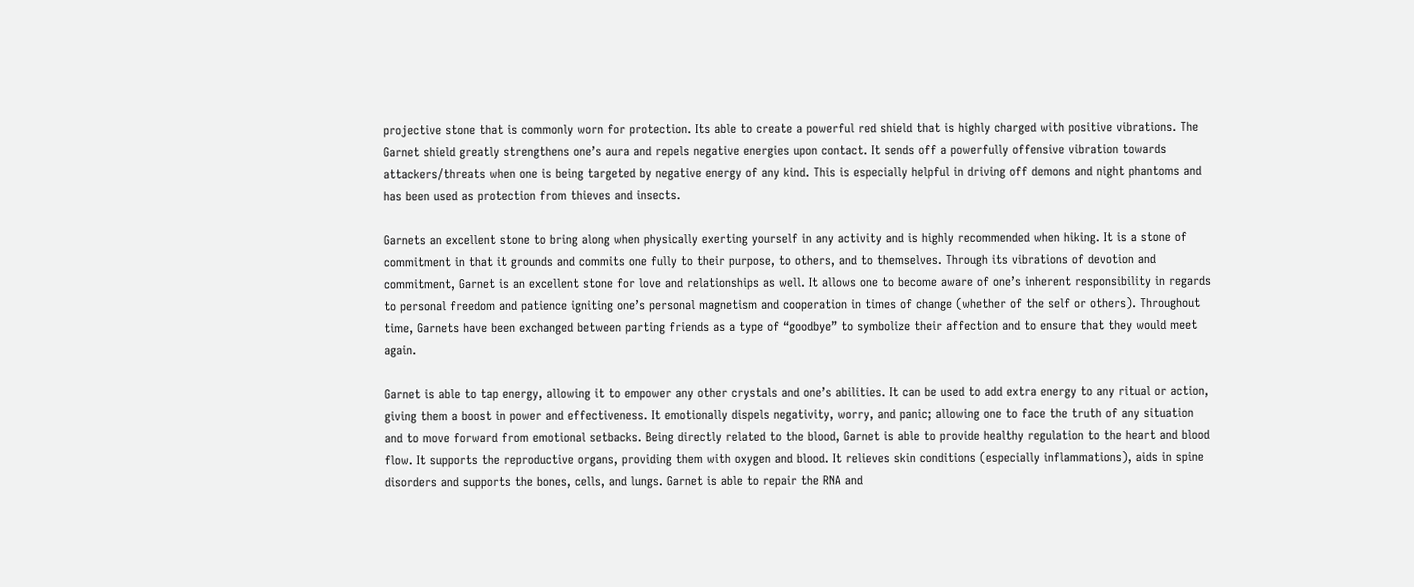projective stone that is commonly worn for protection. Its able to create a powerful red shield that is highly charged with positive vibrations. The Garnet shield greatly strengthens one’s aura and repels negative energies upon contact. It sends off a powerfully offensive vibration towards attackers/threats when one is being targeted by negative energy of any kind. This is especially helpful in driving off demons and night phantoms and has been used as protection from thieves and insects.

Garnets an excellent stone to bring along when physically exerting yourself in any activity and is highly recommended when hiking. It is a stone of commitment in that it grounds and commits one fully to their purpose, to others, and to themselves. Through its vibrations of devotion and commitment, Garnet is an excellent stone for love and relationships as well. It allows one to become aware of one’s inherent responsibility in regards to personal freedom and patience igniting one’s personal magnetism and cooperation in times of change (whether of the self or others). Throughout time, Garnets have been exchanged between parting friends as a type of “goodbye” to symbolize their affection and to ensure that they would meet again.

Garnet is able to tap energy, allowing it to empower any other crystals and one’s abilities. It can be used to add extra energy to any ritual or action, giving them a boost in power and effectiveness. It emotionally dispels negativity, worry, and panic; allowing one to face the truth of any situation and to move forward from emotional setbacks. Being directly related to the blood, Garnet is able to provide healthy regulation to the heart and blood flow. It supports the reproductive organs, providing them with oxygen and blood. It relieves skin conditions (especially inflammations), aids in spine disorders and supports the bones, cells, and lungs. Garnet is able to repair the RNA and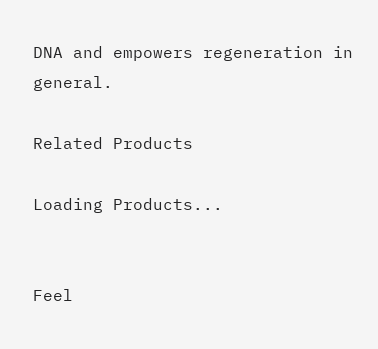DNA and empowers regeneration in general.

Related Products

Loading Products...


Feel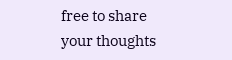free to share your thoughts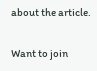about the article.

Want to join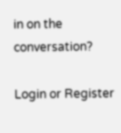in on the conversation?

Login or Register